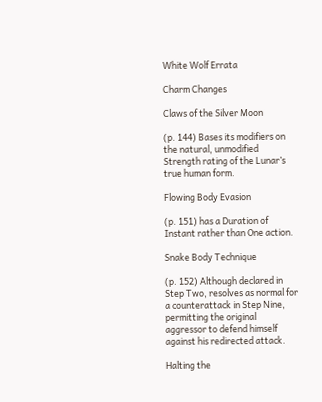White Wolf Errata

Charm Changes

Claws of the Silver Moon

(p. 144) Bases its modifiers on the natural, unmodified Strength rating of the Lunar’s true human form.

Flowing Body Evasion

(p. 151) has a Duration of Instant rather than One action.

Snake Body Technique

(p. 152) Although declared in Step Two, resolves as normal for a counterattack in Step Nine, permitting the original aggressor to defend himself against his redirected attack.

Halting the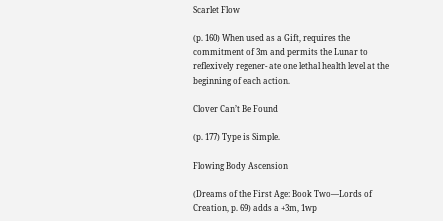Scarlet Flow

(p. 160) When used as a Gift, requires the commitment of 3m and permits the Lunar to reflexively regener- ate one lethal health level at the beginning of each action.

Clover Can’t Be Found

(p. 177) Type is Simple.

Flowing Body Ascension

(Dreams of the First Age: Book Two—Lords of Creation, p. 69) adds a +3m, 1wp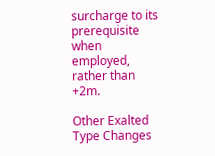surcharge to its prerequisite when employed, rather than +2m.

Other Exalted Type Changes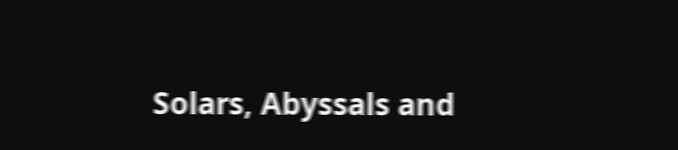Solars, Abyssals and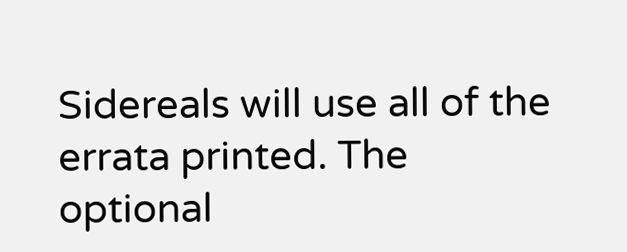Sidereals will use all of the errata printed. The optional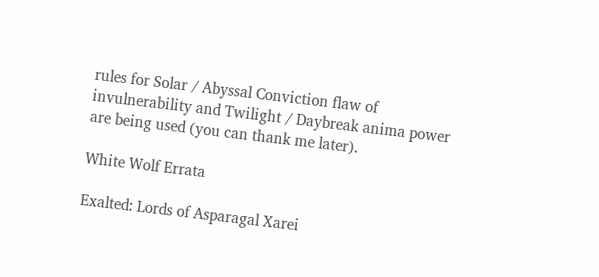rules for Solar / Abyssal Conviction flaw of invulnerability and Twilight / Daybreak anima power are being used (you can thank me later).

White Wolf Errata

Exalted: Lords of Asparagal Xarei